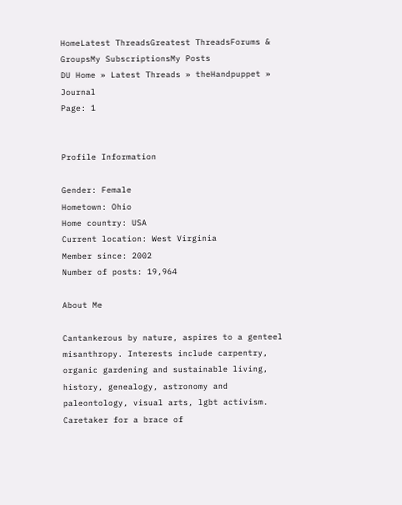HomeLatest ThreadsGreatest ThreadsForums & GroupsMy SubscriptionsMy Posts
DU Home » Latest Threads » theHandpuppet » Journal
Page: 1


Profile Information

Gender: Female
Hometown: Ohio
Home country: USA
Current location: West Virginia
Member since: 2002
Number of posts: 19,964

About Me

Cantankerous by nature, aspires to a genteel misanthropy. Interests include carpentry, organic gardening and sustainable living, history, genealogy, astronomy and paleontology, visual arts, lgbt activism. Caretaker for a brace of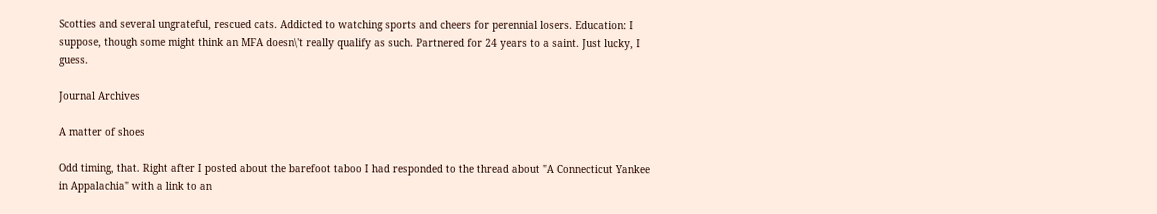Scotties and several ungrateful, rescued cats. Addicted to watching sports and cheers for perennial losers. Education: I suppose, though some might think an MFA doesn\'t really qualify as such. Partnered for 24 years to a saint. Just lucky, I guess.

Journal Archives

A matter of shoes

Odd timing, that. Right after I posted about the barefoot taboo I had responded to the thread about "A Connecticut Yankee in Appalachia" with a link to an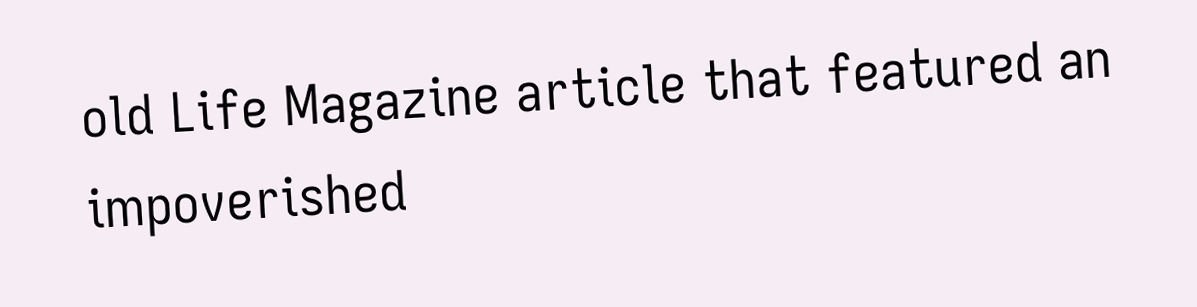old Life Magazine article that featured an impoverished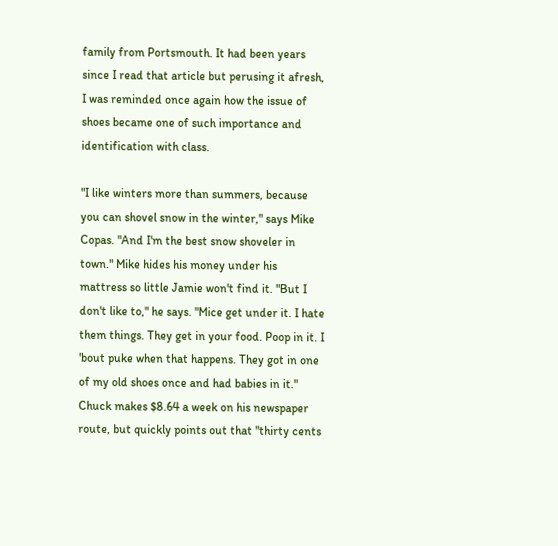family from Portsmouth. It had been years since I read that article but perusing it afresh, I was reminded once again how the issue of shoes became one of such importance and identification with class.

"I like winters more than summers, because you can shovel snow in the winter," says Mike Copas. "And I'm the best snow shoveler in town." Mike hides his money under his mattress so little Jamie won't find it. "But I don't like to," he says. "Mice get under it. I hate them things. They get in your food. Poop in it. I 'bout puke when that happens. They got in one of my old shoes once and had babies in it." Chuck makes $8.64 a week on his newspaper route, but quickly points out that "thirty cents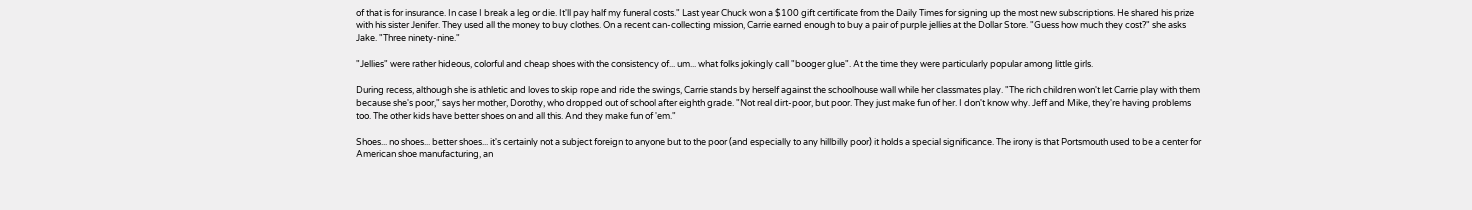of that is for insurance. In case I break a leg or die. It'll pay half my funeral costs." Last year Chuck won a $100 gift certificate from the Daily Times for signing up the most new subscriptions. He shared his prize with his sister Jenifer. They used all the money to buy clothes. On a recent can-collecting mission, Carrie earned enough to buy a pair of purple jellies at the Dollar Store. "Guess how much they cost?" she asks Jake. "Three ninety-nine."

"Jellies" were rather hideous, colorful and cheap shoes with the consistency of... um... what folks jokingly call "booger glue". At the time they were particularly popular among little girls.

During recess, although she is athletic and loves to skip rope and ride the swings, Carrie stands by herself against the schoolhouse wall while her classmates play. "The rich children won't let Carrie play with them because she's poor," says her mother, Dorothy, who dropped out of school after eighth grade. "Not real dirt-poor, but poor. They just make fun of her. I don't know why. Jeff and Mike, they're having problems too. The other kids have better shoes on and all this. And they make fun of 'em."

Shoes... no shoes... better shoes... it's certainly not a subject foreign to anyone but to the poor (and especially to any hillbilly poor) it holds a special significance. The irony is that Portsmouth used to be a center for American shoe manufacturing, an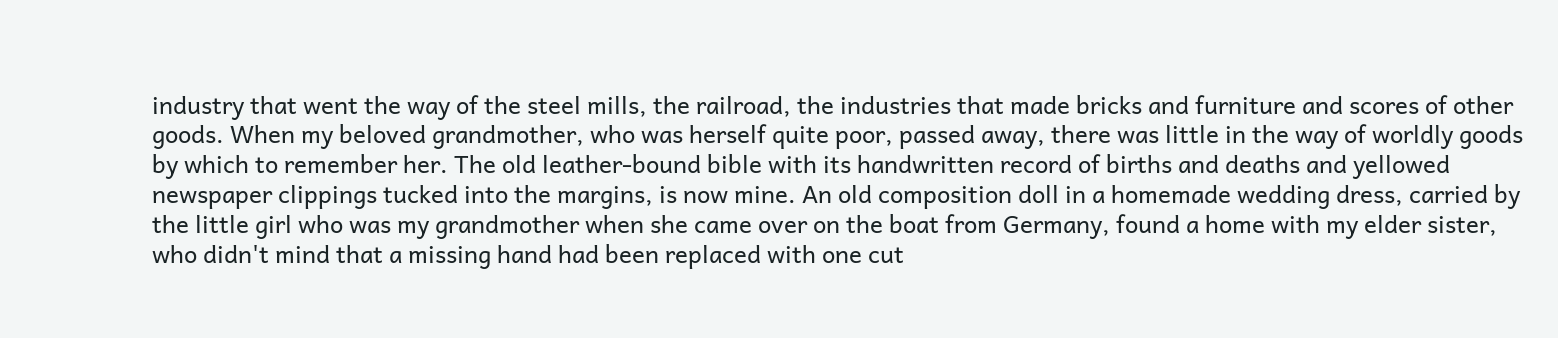industry that went the way of the steel mills, the railroad, the industries that made bricks and furniture and scores of other goods. When my beloved grandmother, who was herself quite poor, passed away, there was little in the way of worldly goods by which to remember her. The old leather-bound bible with its handwritten record of births and deaths and yellowed newspaper clippings tucked into the margins, is now mine. An old composition doll in a homemade wedding dress, carried by the little girl who was my grandmother when she came over on the boat from Germany, found a home with my elder sister, who didn't mind that a missing hand had been replaced with one cut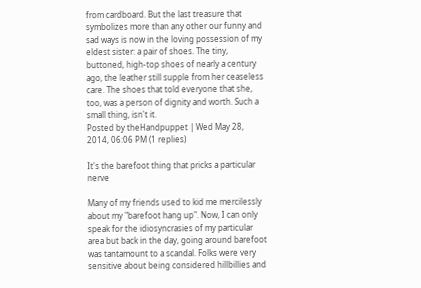from cardboard. But the last treasure that symbolizes more than any other our funny and sad ways is now in the loving possession of my eldest sister: a pair of shoes. The tiny, buttoned, high-top shoes of nearly a century ago, the leather still supple from her ceaseless care. The shoes that told everyone that she, too, was a person of dignity and worth. Such a small thing, isn't it.
Posted by theHandpuppet | Wed May 28, 2014, 06:06 PM (1 replies)

It's the barefoot thing that pricks a particular nerve

Many of my friends used to kid me mercilessly about my "barefoot hang up". Now, I can only speak for the idiosyncrasies of my particular area but back in the day, going around barefoot was tantamount to a scandal. Folks were very sensitive about being considered hillbillies and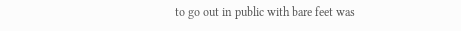to go out in public with bare feet was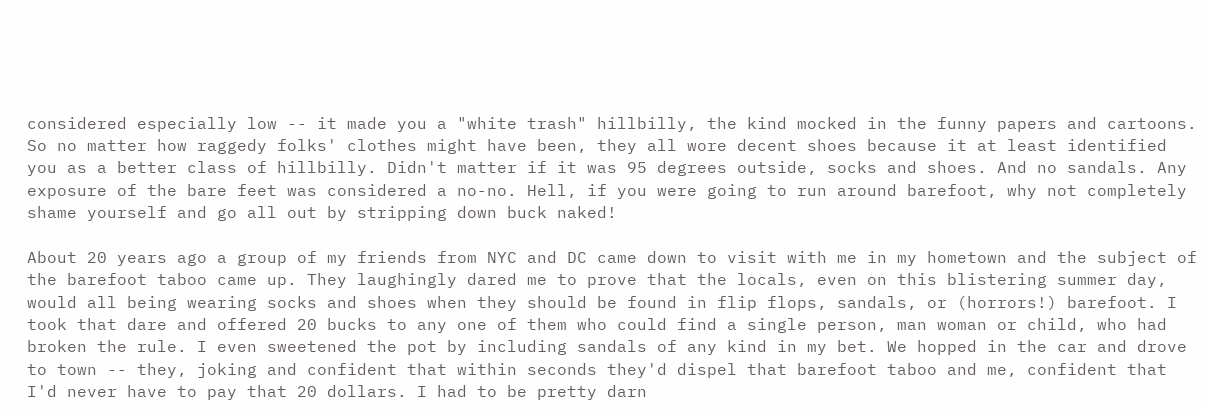considered especially low -- it made you a "white trash" hillbilly, the kind mocked in the funny papers and cartoons. So no matter how raggedy folks' clothes might have been, they all wore decent shoes because it at least identified you as a better class of hillbilly. Didn't matter if it was 95 degrees outside, socks and shoes. And no sandals. Any exposure of the bare feet was considered a no-no. Hell, if you were going to run around barefoot, why not completely shame yourself and go all out by stripping down buck naked!

About 20 years ago a group of my friends from NYC and DC came down to visit with me in my hometown and the subject of the barefoot taboo came up. They laughingly dared me to prove that the locals, even on this blistering summer day, would all being wearing socks and shoes when they should be found in flip flops, sandals, or (horrors!) barefoot. I took that dare and offered 20 bucks to any one of them who could find a single person, man woman or child, who had broken the rule. I even sweetened the pot by including sandals of any kind in my bet. We hopped in the car and drove to town -- they, joking and confident that within seconds they'd dispel that barefoot taboo and me, confident that I'd never have to pay that 20 dollars. I had to be pretty darn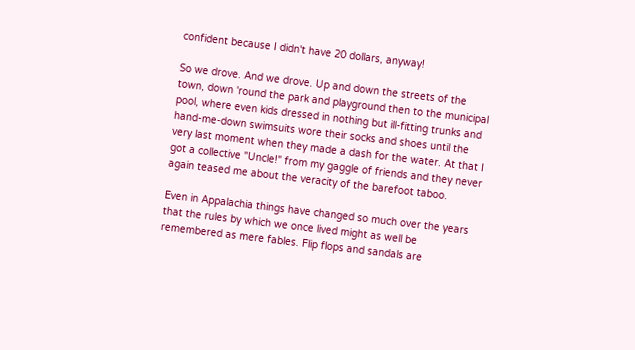confident because I didn't have 20 dollars, anyway!

So we drove. And we drove. Up and down the streets of the town, down 'round the park and playground then to the municipal pool, where even kids dressed in nothing but ill-fitting trunks and hand-me-down swimsuits wore their socks and shoes until the very last moment when they made a dash for the water. At that I got a collective "Uncle!" from my gaggle of friends and they never again teased me about the veracity of the barefoot taboo.

Even in Appalachia things have changed so much over the years that the rules by which we once lived might as well be remembered as mere fables. Flip flops and sandals are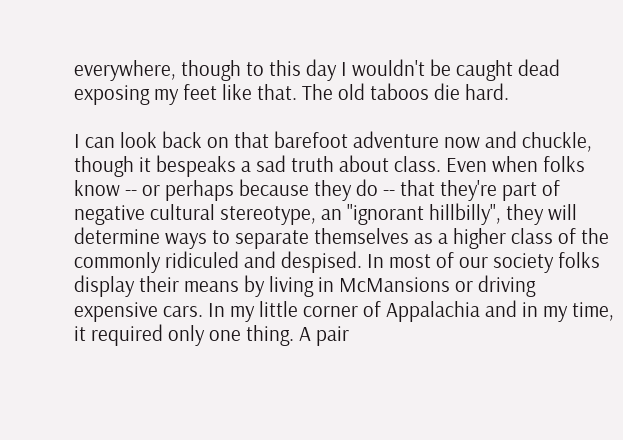everywhere, though to this day I wouldn't be caught dead exposing my feet like that. The old taboos die hard.

I can look back on that barefoot adventure now and chuckle, though it bespeaks a sad truth about class. Even when folks know -- or perhaps because they do -- that they're part of negative cultural stereotype, an "ignorant hillbilly", they will determine ways to separate themselves as a higher class of the commonly ridiculed and despised. In most of our society folks display their means by living in McMansions or driving expensive cars. In my little corner of Appalachia and in my time, it required only one thing. A pair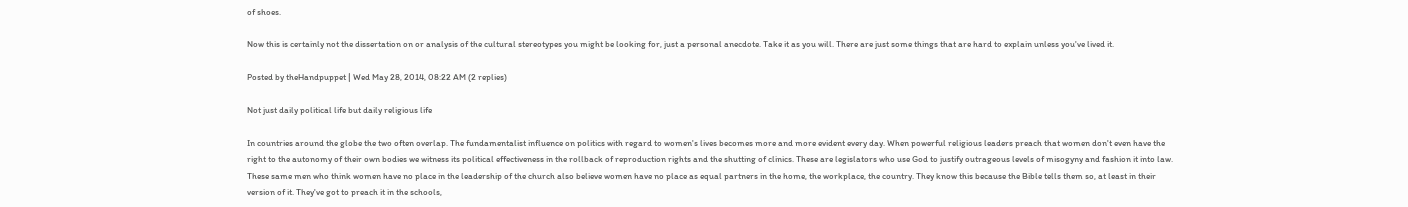of shoes.

Now this is certainly not the dissertation on or analysis of the cultural stereotypes you might be looking for, just a personal anecdote. Take it as you will. There are just some things that are hard to explain unless you've lived it.

Posted by theHandpuppet | Wed May 28, 2014, 08:22 AM (2 replies)

Not just daily political life but daily religious life

In countries around the globe the two often overlap. The fundamentalist influence on politics with regard to women's lives becomes more and more evident every day. When powerful religious leaders preach that women don't even have the right to the autonomy of their own bodies we witness its political effectiveness in the rollback of reproduction rights and the shutting of clinics. These are legislators who use God to justify outrageous levels of misogyny and fashion it into law. These same men who think women have no place in the leadership of the church also believe women have no place as equal partners in the home, the workplace, the country. They know this because the Bible tells them so, at least in their version of it. They've got to preach it in the schools,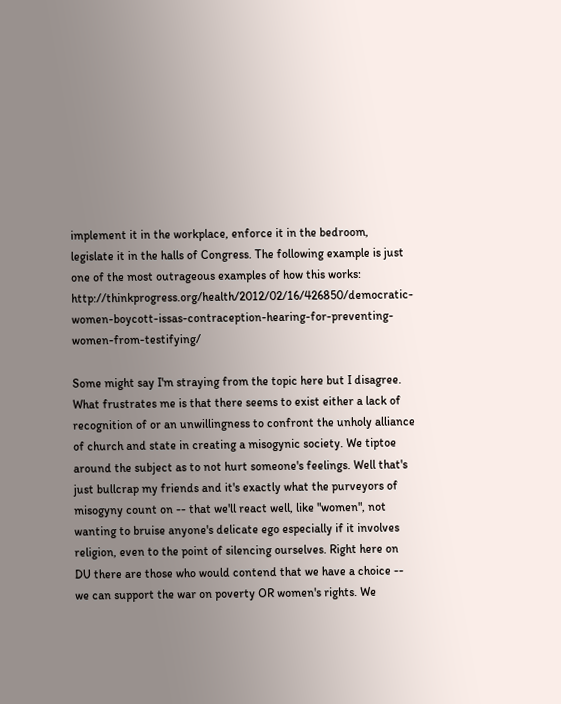implement it in the workplace, enforce it in the bedroom, legislate it in the halls of Congress. The following example is just one of the most outrageous examples of how this works: http://thinkprogress.org/health/2012/02/16/426850/democratic-women-boycott-issas-contraception-hearing-for-preventing-women-from-testifying/

Some might say I'm straying from the topic here but I disagree. What frustrates me is that there seems to exist either a lack of recognition of or an unwillingness to confront the unholy alliance of church and state in creating a misogynic society. We tiptoe around the subject as to not hurt someone's feelings. Well that's just bullcrap my friends and it's exactly what the purveyors of misogyny count on -- that we'll react well, like "women", not wanting to bruise anyone's delicate ego especially if it involves religion, even to the point of silencing ourselves. Right here on DU there are those who would contend that we have a choice -- we can support the war on poverty OR women's rights. We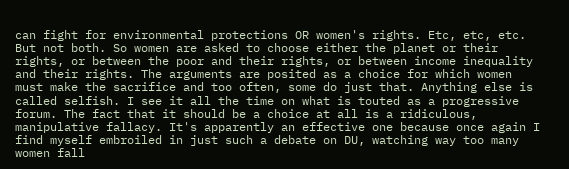can fight for environmental protections OR women's rights. Etc, etc, etc. But not both. So women are asked to choose either the planet or their rights, or between the poor and their rights, or between income inequality and their rights. The arguments are posited as a choice for which women must make the sacrifice and too often, some do just that. Anything else is called selfish. I see it all the time on what is touted as a progressive forum. The fact that it should be a choice at all is a ridiculous, manipulative fallacy. It's apparently an effective one because once again I find myself embroiled in just such a debate on DU, watching way too many women fall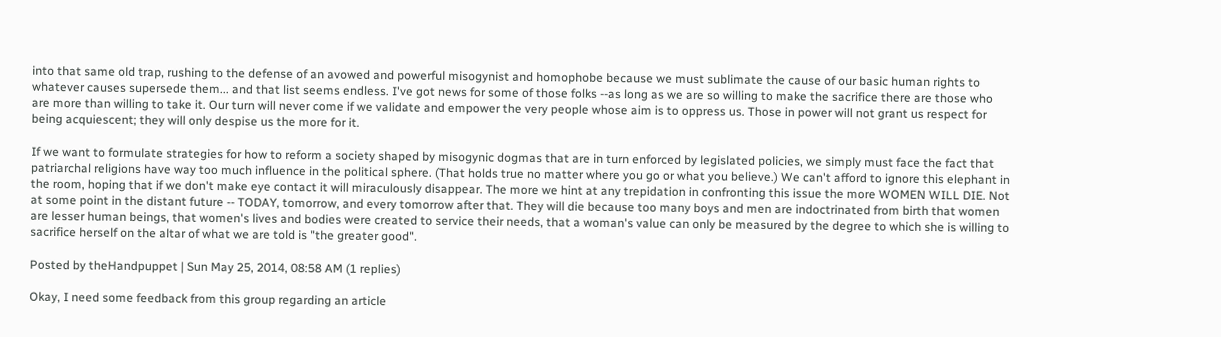into that same old trap, rushing to the defense of an avowed and powerful misogynist and homophobe because we must sublimate the cause of our basic human rights to whatever causes supersede them... and that list seems endless. I've got news for some of those folks --as long as we are so willing to make the sacrifice there are those who are more than willing to take it. Our turn will never come if we validate and empower the very people whose aim is to oppress us. Those in power will not grant us respect for being acquiescent; they will only despise us the more for it.

If we want to formulate strategies for how to reform a society shaped by misogynic dogmas that are in turn enforced by legislated policies, we simply must face the fact that patriarchal religions have way too much influence in the political sphere. (That holds true no matter where you go or what you believe.) We can't afford to ignore this elephant in the room, hoping that if we don't make eye contact it will miraculously disappear. The more we hint at any trepidation in confronting this issue the more WOMEN WILL DIE. Not at some point in the distant future -- TODAY, tomorrow, and every tomorrow after that. They will die because too many boys and men are indoctrinated from birth that women are lesser human beings, that women's lives and bodies were created to service their needs, that a woman's value can only be measured by the degree to which she is willing to sacrifice herself on the altar of what we are told is "the greater good".

Posted by theHandpuppet | Sun May 25, 2014, 08:58 AM (1 replies)

Okay, I need some feedback from this group regarding an article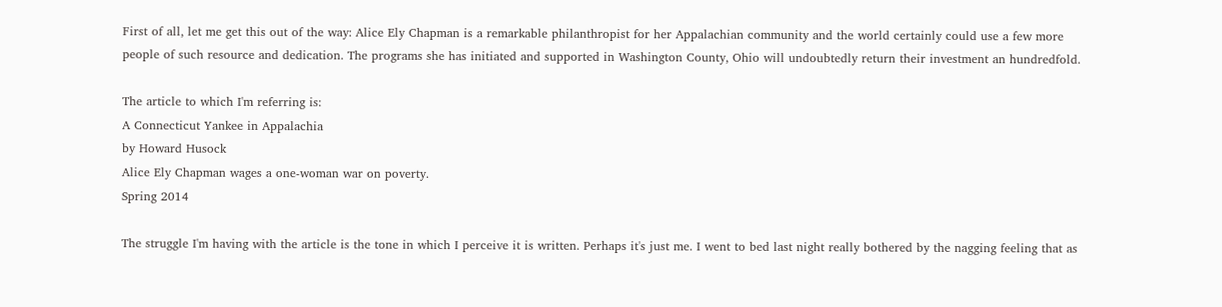First of all, let me get this out of the way: Alice Ely Chapman is a remarkable philanthropist for her Appalachian community and the world certainly could use a few more people of such resource and dedication. The programs she has initiated and supported in Washington County, Ohio will undoubtedly return their investment an hundredfold.

The article to which I'm referring is:
A Connecticut Yankee in Appalachia
by Howard Husock
Alice Ely Chapman wages a one-woman war on poverty.
Spring 2014

The struggle I'm having with the article is the tone in which I perceive it is written. Perhaps it's just me. I went to bed last night really bothered by the nagging feeling that as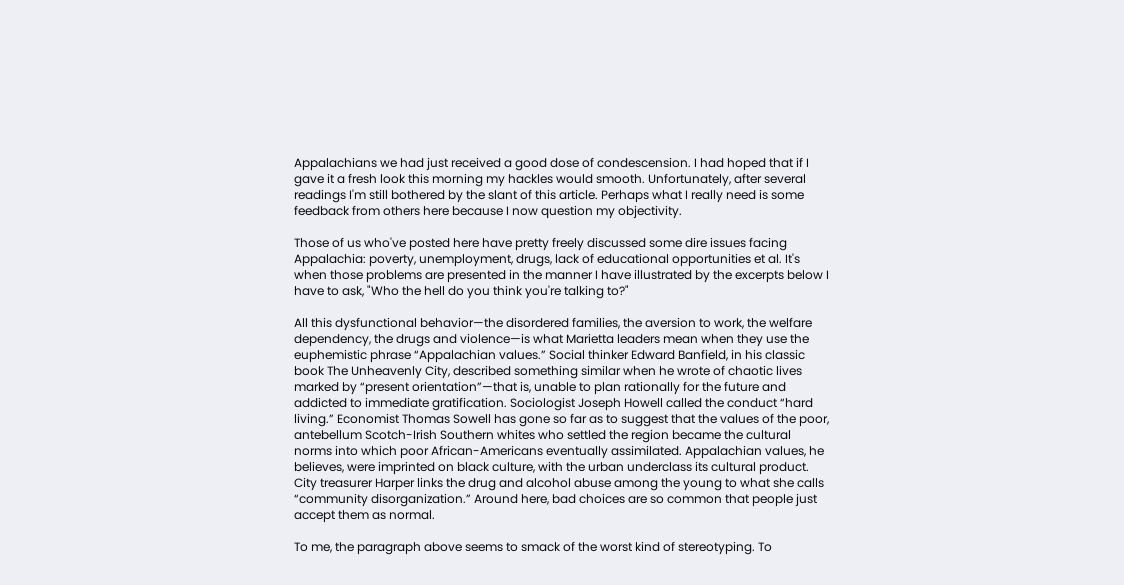Appalachians we had just received a good dose of condescension. I had hoped that if I gave it a fresh look this morning my hackles would smooth. Unfortunately, after several readings I'm still bothered by the slant of this article. Perhaps what I really need is some feedback from others here because I now question my objectivity.

Those of us who've posted here have pretty freely discussed some dire issues facing Appalachia: poverty, unemployment, drugs, lack of educational opportunities et al. It's when those problems are presented in the manner I have illustrated by the excerpts below I have to ask, "Who the hell do you think you're talking to?"

All this dysfunctional behavior—the disordered families, the aversion to work, the welfare dependency, the drugs and violence—is what Marietta leaders mean when they use the euphemistic phrase “Appalachian values.” Social thinker Edward Banfield, in his classic book The Unheavenly City, described something similar when he wrote of chaotic lives marked by “present orientation”—that is, unable to plan rationally for the future and addicted to immediate gratification. Sociologist Joseph Howell called the conduct “hard living.” Economist Thomas Sowell has gone so far as to suggest that the values of the poor, antebellum Scotch-Irish Southern whites who settled the region became the cultural norms into which poor African-Americans eventually assimilated. Appalachian values, he believes, were imprinted on black culture, with the urban underclass its cultural product. City treasurer Harper links the drug and alcohol abuse among the young to what she calls “community disorganization.” Around here, bad choices are so common that people just accept them as normal.

To me, the paragraph above seems to smack of the worst kind of stereotyping. To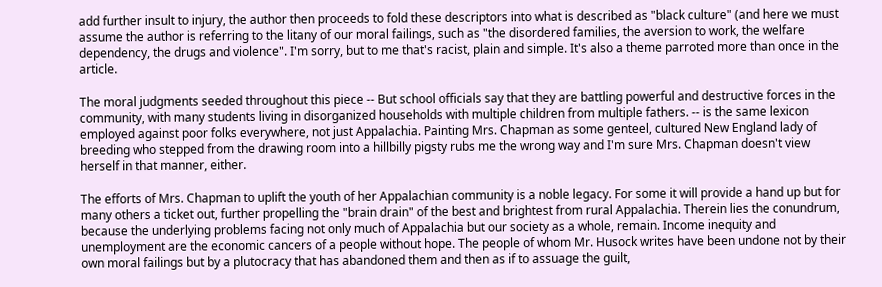add further insult to injury, the author then proceeds to fold these descriptors into what is described as "black culture" (and here we must assume the author is referring to the litany of our moral failings, such as "the disordered families, the aversion to work, the welfare dependency, the drugs and violence". I'm sorry, but to me that's racist, plain and simple. It's also a theme parroted more than once in the article.

The moral judgments seeded throughout this piece -- But school officials say that they are battling powerful and destructive forces in the community, with many students living in disorganized households with multiple children from multiple fathers. -- is the same lexicon employed against poor folks everywhere, not just Appalachia. Painting Mrs. Chapman as some genteel, cultured New England lady of breeding who stepped from the drawing room into a hillbilly pigsty rubs me the wrong way and I'm sure Mrs. Chapman doesn't view herself in that manner, either.

The efforts of Mrs. Chapman to uplift the youth of her Appalachian community is a noble legacy. For some it will provide a hand up but for many others a ticket out, further propelling the "brain drain" of the best and brightest from rural Appalachia. Therein lies the conundrum, because the underlying problems facing not only much of Appalachia but our society as a whole, remain. Income inequity and unemployment are the economic cancers of a people without hope. The people of whom Mr. Husock writes have been undone not by their own moral failings but by a plutocracy that has abandoned them and then as if to assuage the guilt,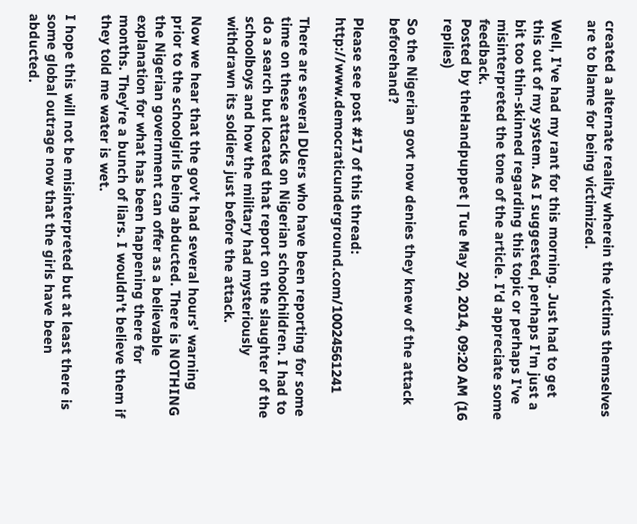created a alternate reality wherein the victims themselves are to blame for being victimized.

Well, I've had my rant for this morning. Just had to get this out of my system. As I suggested, perhaps I'm just a bit too thin-skinned regarding this topic or perhaps I've misinterpreted the tone of the article. I'd appreciate some feedback.
Posted by theHandpuppet | Tue May 20, 2014, 09:20 AM (16 replies)

So the Nigerian govt now denies they knew of the attack beforehand?

Please see post #17 of this thread: http://www.democraticunderground.com/10024561241

There are several DUers who have been reporting for some time on these attacks on Nigerian schoolchildren. I had to do a search but located that report on the slaughter of the schoolboys and how the military had mysteriously withdrawn its soldiers just before the attack.

Now we hear that the gov't had several hours' warning prior to the schoolgirls being abducted. There is NOTHING the Nigerian government can offer as a believable explanation for what has been happening there for months. They're a bunch of liars. I wouldn't believe them if they told me water is wet.

I hope this will not be misinterpreted but at least there is some global outrage now that the girls have been abducted.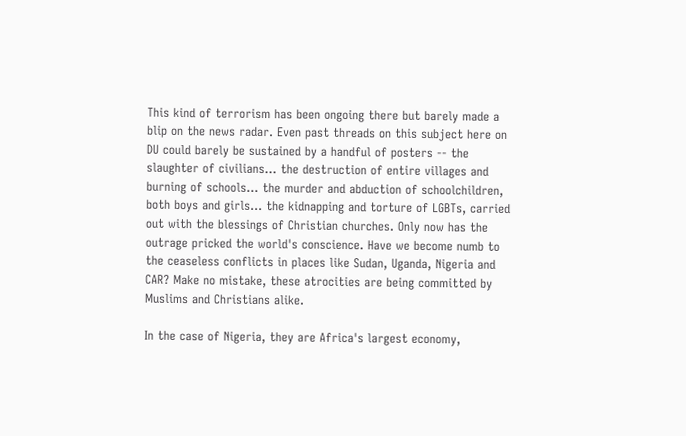This kind of terrorism has been ongoing there but barely made a blip on the news radar. Even past threads on this subject here on DU could barely be sustained by a handful of posters -- the slaughter of civilians... the destruction of entire villages and burning of schools... the murder and abduction of schoolchildren, both boys and girls... the kidnapping and torture of LGBTs, carried out with the blessings of Christian churches. Only now has the outrage pricked the world's conscience. Have we become numb to the ceaseless conflicts in places like Sudan, Uganda, Nigeria and CAR? Make no mistake, these atrocities are being committed by Muslims and Christians alike.

In the case of Nigeria, they are Africa's largest economy,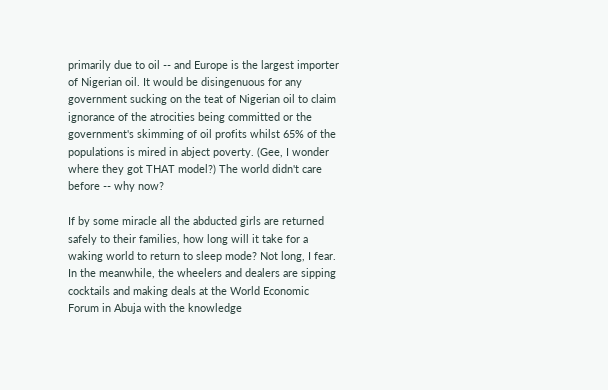primarily due to oil -- and Europe is the largest importer of Nigerian oil. It would be disingenuous for any government sucking on the teat of Nigerian oil to claim ignorance of the atrocities being committed or the government's skimming of oil profits whilst 65% of the populations is mired in abject poverty. (Gee, I wonder where they got THAT model?) The world didn't care before -- why now?

If by some miracle all the abducted girls are returned safely to their families, how long will it take for a waking world to return to sleep mode? Not long, I fear. In the meanwhile, the wheelers and dealers are sipping cocktails and making deals at the World Economic Forum in Abuja with the knowledge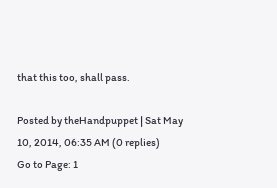that this too, shall pass.

Posted by theHandpuppet | Sat May 10, 2014, 06:35 AM (0 replies)
Go to Page: 1